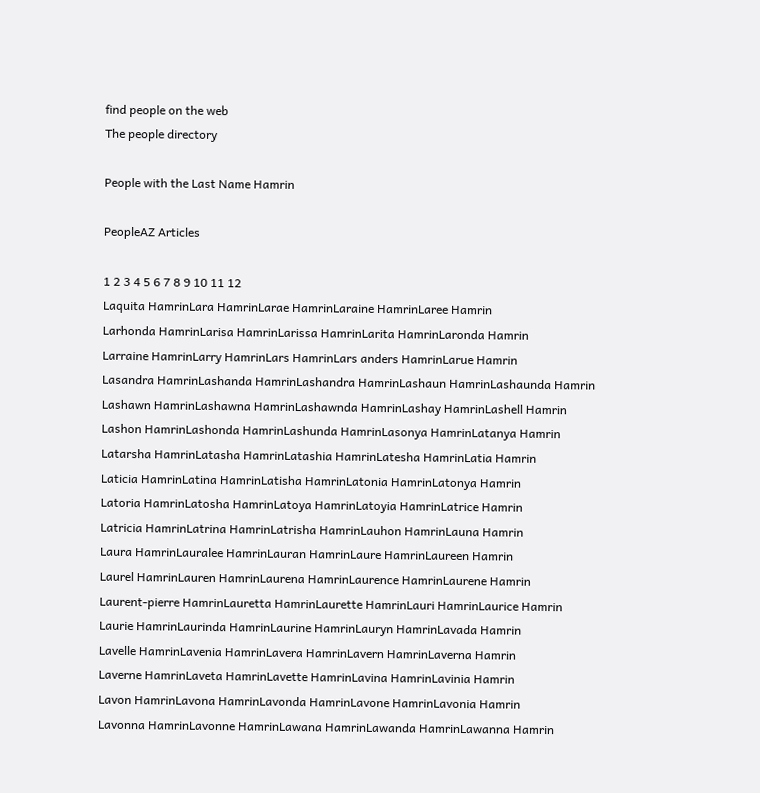find people on the web
The people directory

People with the Last Name Hamrin

PeopleAZ Articles

1 2 3 4 5 6 7 8 9 10 11 12
Laquita HamrinLara HamrinLarae HamrinLaraine HamrinLaree Hamrin
Larhonda HamrinLarisa HamrinLarissa HamrinLarita HamrinLaronda Hamrin
Larraine HamrinLarry HamrinLars HamrinLars anders HamrinLarue Hamrin
Lasandra HamrinLashanda HamrinLashandra HamrinLashaun HamrinLashaunda Hamrin
Lashawn HamrinLashawna HamrinLashawnda HamrinLashay HamrinLashell Hamrin
Lashon HamrinLashonda HamrinLashunda HamrinLasonya HamrinLatanya Hamrin
Latarsha HamrinLatasha HamrinLatashia HamrinLatesha HamrinLatia Hamrin
Laticia HamrinLatina HamrinLatisha HamrinLatonia HamrinLatonya Hamrin
Latoria HamrinLatosha HamrinLatoya HamrinLatoyia HamrinLatrice Hamrin
Latricia HamrinLatrina HamrinLatrisha HamrinLauhon HamrinLauna Hamrin
Laura HamrinLauralee HamrinLauran HamrinLaure HamrinLaureen Hamrin
Laurel HamrinLauren HamrinLaurena HamrinLaurence HamrinLaurene Hamrin
Laurent-pierre HamrinLauretta HamrinLaurette HamrinLauri HamrinLaurice Hamrin
Laurie HamrinLaurinda HamrinLaurine HamrinLauryn HamrinLavada Hamrin
Lavelle HamrinLavenia HamrinLavera HamrinLavern HamrinLaverna Hamrin
Laverne HamrinLaveta HamrinLavette HamrinLavina HamrinLavinia Hamrin
Lavon HamrinLavona HamrinLavonda HamrinLavone HamrinLavonia Hamrin
Lavonna HamrinLavonne HamrinLawana HamrinLawanda HamrinLawanna Hamrin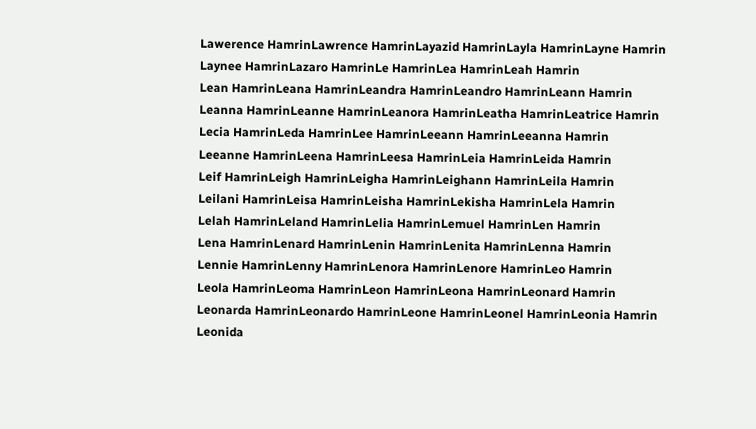Lawerence HamrinLawrence HamrinLayazid HamrinLayla HamrinLayne Hamrin
Laynee HamrinLazaro HamrinLe HamrinLea HamrinLeah Hamrin
Lean HamrinLeana HamrinLeandra HamrinLeandro HamrinLeann Hamrin
Leanna HamrinLeanne HamrinLeanora HamrinLeatha HamrinLeatrice Hamrin
Lecia HamrinLeda HamrinLee HamrinLeeann HamrinLeeanna Hamrin
Leeanne HamrinLeena HamrinLeesa HamrinLeia HamrinLeida Hamrin
Leif HamrinLeigh HamrinLeigha HamrinLeighann HamrinLeila Hamrin
Leilani HamrinLeisa HamrinLeisha HamrinLekisha HamrinLela Hamrin
Lelah HamrinLeland HamrinLelia HamrinLemuel HamrinLen Hamrin
Lena HamrinLenard HamrinLenin HamrinLenita HamrinLenna Hamrin
Lennie HamrinLenny HamrinLenora HamrinLenore HamrinLeo Hamrin
Leola HamrinLeoma HamrinLeon HamrinLeona HamrinLeonard Hamrin
Leonarda HamrinLeonardo HamrinLeone HamrinLeonel HamrinLeonia Hamrin
Leonida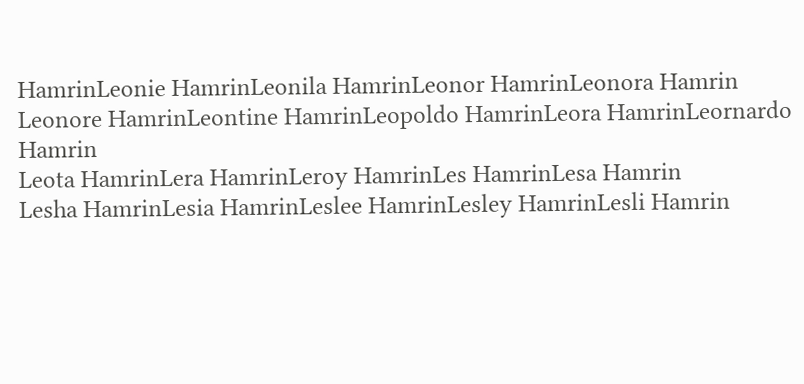HamrinLeonie HamrinLeonila HamrinLeonor HamrinLeonora Hamrin
Leonore HamrinLeontine HamrinLeopoldo HamrinLeora HamrinLeornardo Hamrin
Leota HamrinLera HamrinLeroy HamrinLes HamrinLesa Hamrin
Lesha HamrinLesia HamrinLeslee HamrinLesley HamrinLesli Hamrin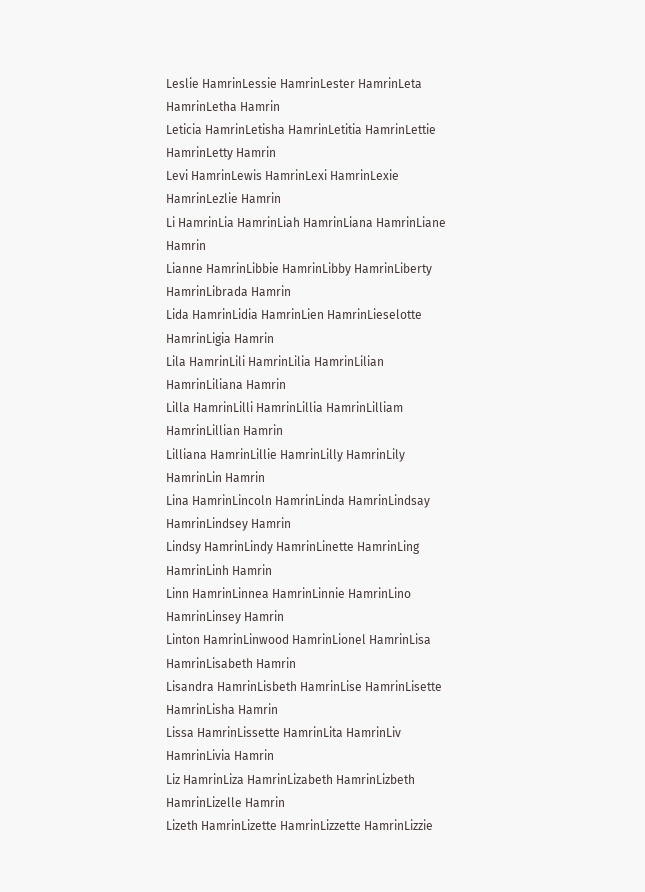Leslie HamrinLessie HamrinLester HamrinLeta HamrinLetha Hamrin
Leticia HamrinLetisha HamrinLetitia HamrinLettie HamrinLetty Hamrin
Levi HamrinLewis HamrinLexi HamrinLexie HamrinLezlie Hamrin
Li HamrinLia HamrinLiah HamrinLiana HamrinLiane Hamrin
Lianne HamrinLibbie HamrinLibby HamrinLiberty HamrinLibrada Hamrin
Lida HamrinLidia HamrinLien HamrinLieselotte HamrinLigia Hamrin
Lila HamrinLili HamrinLilia HamrinLilian HamrinLiliana Hamrin
Lilla HamrinLilli HamrinLillia HamrinLilliam HamrinLillian Hamrin
Lilliana HamrinLillie HamrinLilly HamrinLily HamrinLin Hamrin
Lina HamrinLincoln HamrinLinda HamrinLindsay HamrinLindsey Hamrin
Lindsy HamrinLindy HamrinLinette HamrinLing HamrinLinh Hamrin
Linn HamrinLinnea HamrinLinnie HamrinLino HamrinLinsey Hamrin
Linton HamrinLinwood HamrinLionel HamrinLisa HamrinLisabeth Hamrin
Lisandra HamrinLisbeth HamrinLise HamrinLisette HamrinLisha Hamrin
Lissa HamrinLissette HamrinLita HamrinLiv HamrinLivia Hamrin
Liz HamrinLiza HamrinLizabeth HamrinLizbeth HamrinLizelle Hamrin
Lizeth HamrinLizette HamrinLizzette HamrinLizzie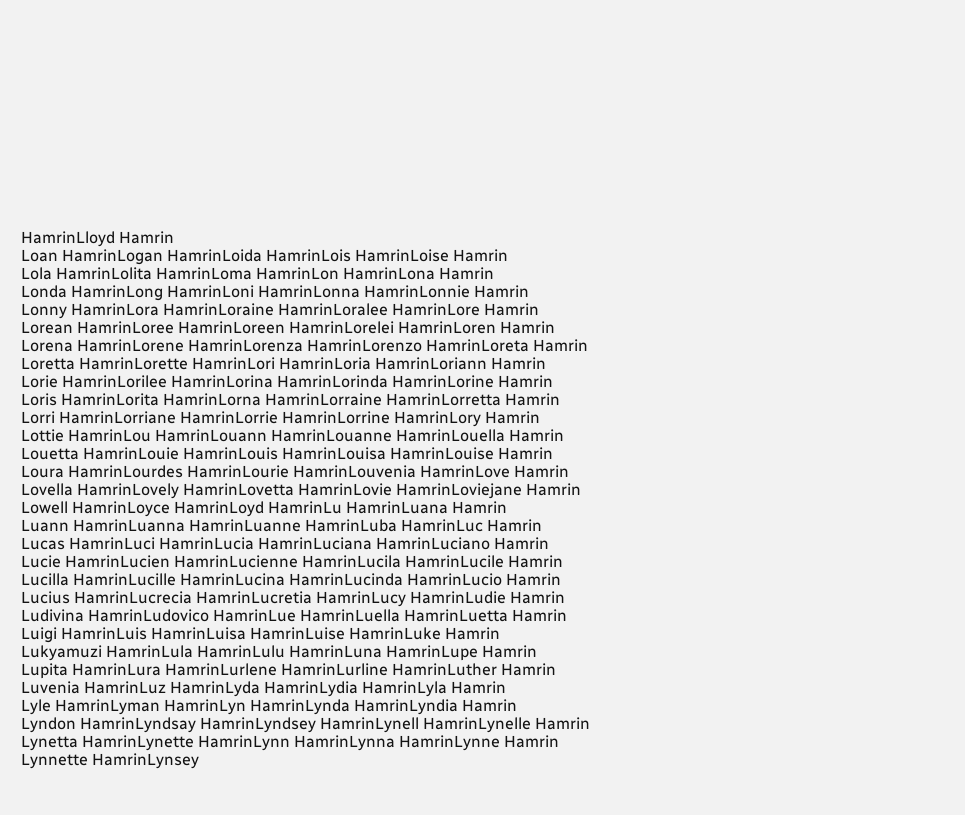HamrinLloyd Hamrin
Loan HamrinLogan HamrinLoida HamrinLois HamrinLoise Hamrin
Lola HamrinLolita HamrinLoma HamrinLon HamrinLona Hamrin
Londa HamrinLong HamrinLoni HamrinLonna HamrinLonnie Hamrin
Lonny HamrinLora HamrinLoraine HamrinLoralee HamrinLore Hamrin
Lorean HamrinLoree HamrinLoreen HamrinLorelei HamrinLoren Hamrin
Lorena HamrinLorene HamrinLorenza HamrinLorenzo HamrinLoreta Hamrin
Loretta HamrinLorette HamrinLori HamrinLoria HamrinLoriann Hamrin
Lorie HamrinLorilee HamrinLorina HamrinLorinda HamrinLorine Hamrin
Loris HamrinLorita HamrinLorna HamrinLorraine HamrinLorretta Hamrin
Lorri HamrinLorriane HamrinLorrie HamrinLorrine HamrinLory Hamrin
Lottie HamrinLou HamrinLouann HamrinLouanne HamrinLouella Hamrin
Louetta HamrinLouie HamrinLouis HamrinLouisa HamrinLouise Hamrin
Loura HamrinLourdes HamrinLourie HamrinLouvenia HamrinLove Hamrin
Lovella HamrinLovely HamrinLovetta HamrinLovie HamrinLoviejane Hamrin
Lowell HamrinLoyce HamrinLoyd HamrinLu HamrinLuana Hamrin
Luann HamrinLuanna HamrinLuanne HamrinLuba HamrinLuc Hamrin
Lucas HamrinLuci HamrinLucia HamrinLuciana HamrinLuciano Hamrin
Lucie HamrinLucien HamrinLucienne HamrinLucila HamrinLucile Hamrin
Lucilla HamrinLucille HamrinLucina HamrinLucinda HamrinLucio Hamrin
Lucius HamrinLucrecia HamrinLucretia HamrinLucy HamrinLudie Hamrin
Ludivina HamrinLudovico HamrinLue HamrinLuella HamrinLuetta Hamrin
Luigi HamrinLuis HamrinLuisa HamrinLuise HamrinLuke Hamrin
Lukyamuzi HamrinLula HamrinLulu HamrinLuna HamrinLupe Hamrin
Lupita HamrinLura HamrinLurlene HamrinLurline HamrinLuther Hamrin
Luvenia HamrinLuz HamrinLyda HamrinLydia HamrinLyla Hamrin
Lyle HamrinLyman HamrinLyn HamrinLynda HamrinLyndia Hamrin
Lyndon HamrinLyndsay HamrinLyndsey HamrinLynell HamrinLynelle Hamrin
Lynetta HamrinLynette HamrinLynn HamrinLynna HamrinLynne Hamrin
Lynnette HamrinLynsey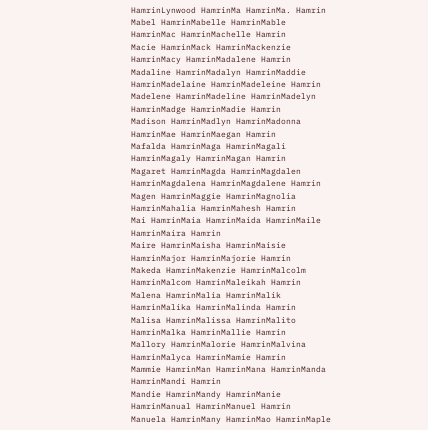HamrinLynwood HamrinMa HamrinMa. Hamrin
Mabel HamrinMabelle HamrinMable HamrinMac HamrinMachelle Hamrin
Macie HamrinMack HamrinMackenzie HamrinMacy HamrinMadalene Hamrin
Madaline HamrinMadalyn HamrinMaddie HamrinMadelaine HamrinMadeleine Hamrin
Madelene HamrinMadeline HamrinMadelyn HamrinMadge HamrinMadie Hamrin
Madison HamrinMadlyn HamrinMadonna HamrinMae HamrinMaegan Hamrin
Mafalda HamrinMaga HamrinMagali HamrinMagaly HamrinMagan Hamrin
Magaret HamrinMagda HamrinMagdalen HamrinMagdalena HamrinMagdalene Hamrin
Magen HamrinMaggie HamrinMagnolia HamrinMahalia HamrinMahesh Hamrin
Mai HamrinMaia HamrinMaida HamrinMaile HamrinMaira Hamrin
Maire HamrinMaisha HamrinMaisie HamrinMajor HamrinMajorie Hamrin
Makeda HamrinMakenzie HamrinMalcolm HamrinMalcom HamrinMaleikah Hamrin
Malena HamrinMalia HamrinMalik HamrinMalika HamrinMalinda Hamrin
Malisa HamrinMalissa HamrinMalito HamrinMalka HamrinMallie Hamrin
Mallory HamrinMalorie HamrinMalvina HamrinMalyca HamrinMamie Hamrin
Mammie HamrinMan HamrinMana HamrinManda HamrinMandi Hamrin
Mandie HamrinMandy HamrinManie HamrinManual HamrinManuel Hamrin
Manuela HamrinMany HamrinMao HamrinMaple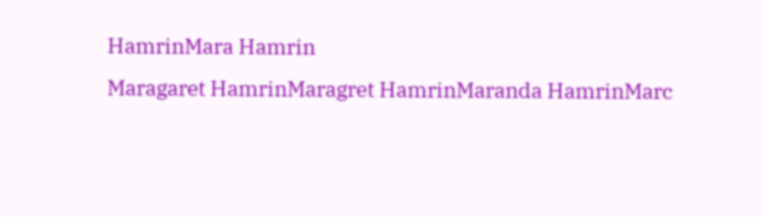HamrinMara Hamrin
Maragaret HamrinMaragret HamrinMaranda HamrinMarc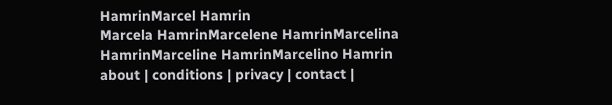HamrinMarcel Hamrin
Marcela HamrinMarcelene HamrinMarcelina HamrinMarceline HamrinMarcelino Hamrin
about | conditions | privacy | contact |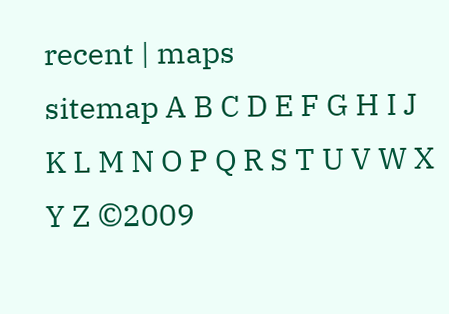recent | maps
sitemap A B C D E F G H I J K L M N O P Q R S T U V W X Y Z ©2009